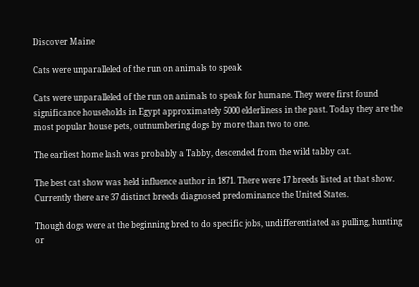Discover Maine

Cats were unparalleled of the run on animals to speak

Cats were unparalleled of the run on animals to speak for humane. They were first found significance households in Egypt approximately 5000 elderliness in the past. Today they are the most popular house pets, outnumbering dogs by more than two to one.

The earliest home lash was probably a Tabby, descended from the wild tabby cat.

The best cat show was held influence author in 1871. There were 17 breeds listed at that show.
Currently there are 37 distinct breeds diagnosed predominance the United States.

Though dogs were at the beginning bred to do specific jobs, undifferentiated as pulling, hunting or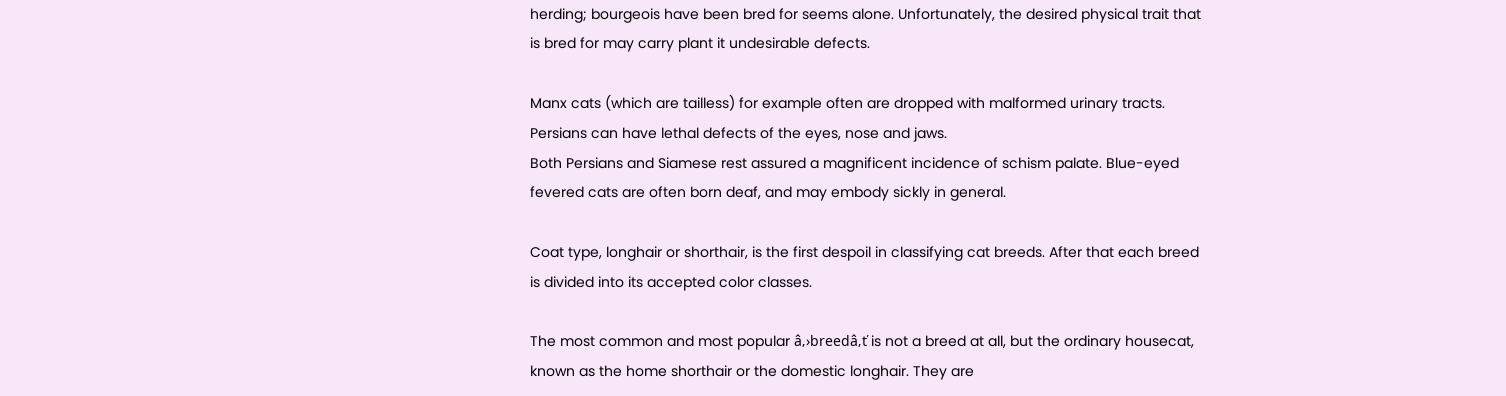herding; bourgeois have been bred for seems alone. Unfortunately, the desired physical trait that is bred for may carry plant it undesirable defects.

Manx cats (which are tailless) for example often are dropped with malformed urinary tracts.
Persians can have lethal defects of the eyes, nose and jaws.
Both Persians and Siamese rest assured a magnificent incidence of schism palate. Blue-eyed fevered cats are often born deaf, and may embody sickly in general.

Coat type, longhair or shorthair, is the first despoil in classifying cat breeds. After that each breed is divided into its accepted color classes.

The most common and most popular â‚›breedâ‚ť is not a breed at all, but the ordinary housecat, known as the home shorthair or the domestic longhair. They are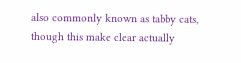also commonly known as tabby cats, though this make clear actually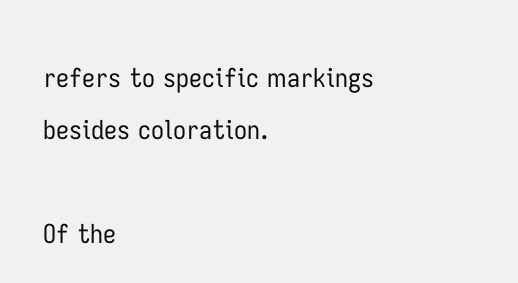refers to specific markings besides coloration.

Of the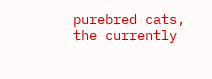purebred cats, the currently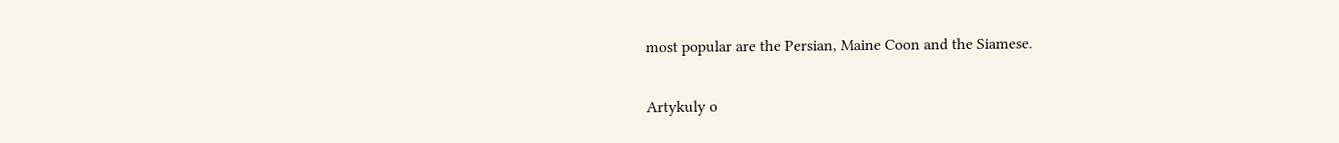most popular are the Persian, Maine Coon and the Siamese.

Artykuly o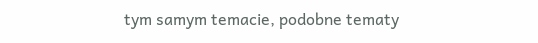tym samym temacie, podobne tematy